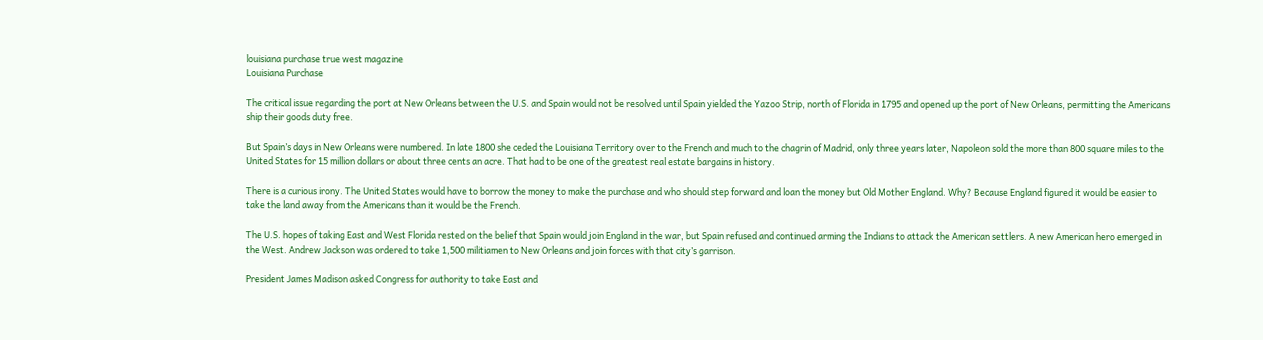louisiana purchase true west magazine
Louisiana Purchase

The critical issue regarding the port at New Orleans between the U.S. and Spain would not be resolved until Spain yielded the Yazoo Strip, north of Florida in 1795 and opened up the port of New Orleans, permitting the Americans ship their goods duty free.

But Spain’s days in New Orleans were numbered. In late 1800 she ceded the Louisiana Territory over to the French and much to the chagrin of Madrid, only three years later, Napoleon sold the more than 800 square miles to the United States for 15 million dollars or about three cents an acre. That had to be one of the greatest real estate bargains in history.

There is a curious irony. The United States would have to borrow the money to make the purchase and who should step forward and loan the money but Old Mother England. Why? Because England figured it would be easier to take the land away from the Americans than it would be the French.

The U.S. hopes of taking East and West Florida rested on the belief that Spain would join England in the war, but Spain refused and continued arming the Indians to attack the American settlers. A new American hero emerged in the West. Andrew Jackson was ordered to take 1,500 militiamen to New Orleans and join forces with that city’s garrison.

President James Madison asked Congress for authority to take East and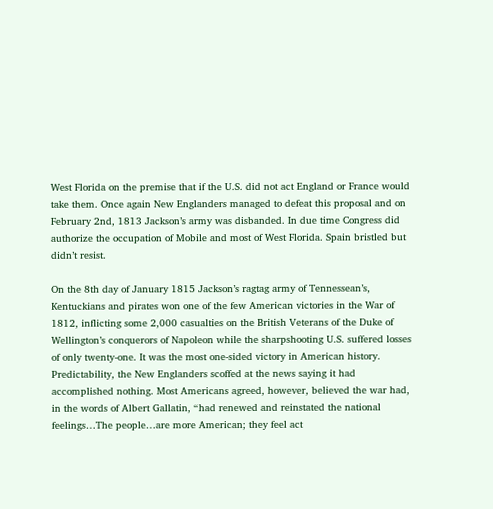West Florida on the premise that if the U.S. did not act England or France would take them. Once again New Englanders managed to defeat this proposal and on February 2nd, 1813 Jackson’s army was disbanded. In due time Congress did authorize the occupation of Mobile and most of West Florida. Spain bristled but didn’t resist.

On the 8th day of January 1815 Jackson’s ragtag army of Tennessean’s, Kentuckians and pirates won one of the few American victories in the War of 1812, inflicting some 2,000 casualties on the British Veterans of the Duke of Wellington’s conquerors of Napoleon while the sharpshooting U.S. suffered losses of only twenty-one. It was the most one-sided victory in American history. Predictability, the New Englanders scoffed at the news saying it had accomplished nothing. Most Americans agreed, however, believed the war had, in the words of Albert Gallatin, “had renewed and reinstated the national feelings…The people…are more American; they feel act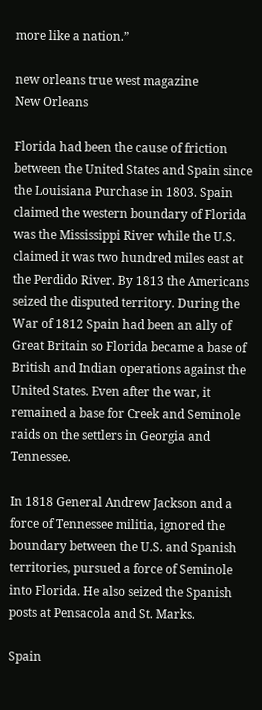more like a nation.”

new orleans true west magazine
New Orleans

Florida had been the cause of friction between the United States and Spain since the Louisiana Purchase in 1803. Spain claimed the western boundary of Florida was the Mississippi River while the U.S. claimed it was two hundred miles east at the Perdido River. By 1813 the Americans seized the disputed territory. During the War of 1812 Spain had been an ally of Great Britain so Florida became a base of British and Indian operations against the United States. Even after the war, it remained a base for Creek and Seminole raids on the settlers in Georgia and Tennessee.

In 1818 General Andrew Jackson and a force of Tennessee militia, ignored the boundary between the U.S. and Spanish territories, pursued a force of Seminole into Florida. He also seized the Spanish posts at Pensacola and St. Marks.

Spain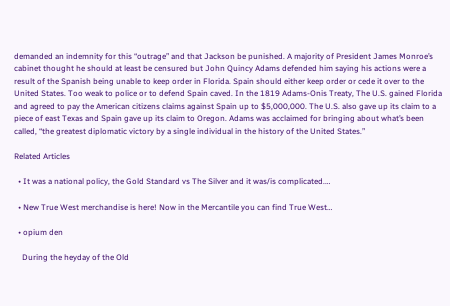demanded an indemnity for this “outrage” and that Jackson be punished. A majority of President James Monroe’s cabinet thought he should at least be censured but John Quincy Adams defended him saying his actions were a result of the Spanish being unable to keep order in Florida. Spain should either keep order or cede it over to the United States. Too weak to police or to defend Spain caved. In the 1819 Adams-Onis Treaty, The U.S. gained Florida and agreed to pay the American citizens claims against Spain up to $5,000,000. The U.S. also gave up its claim to a piece of east Texas and Spain gave up its claim to Oregon. Adams was acclaimed for bringing about what’s been called, “the greatest diplomatic victory by a single individual in the history of the United States.”

Related Articles

  • It was a national policy, the Gold Standard vs The Silver and it was/is complicated.…

  • New True West merchandise is here! Now in the Mercantile you can find True West…

  • opium den

    During the heyday of the Old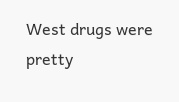West drugs were pretty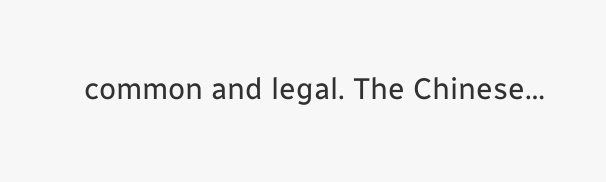common and legal. The Chinese…